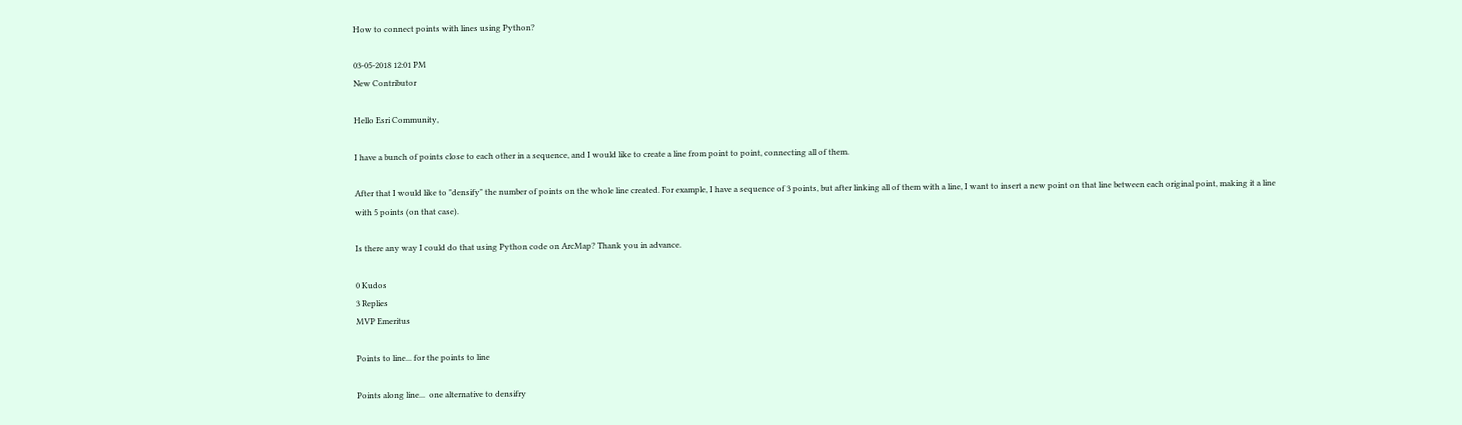How to connect points with lines using Python?

03-05-2018 12:01 PM
New Contributor

Hello Esri Community,

I have a bunch of points close to each other in a sequence, and I would like to create a line from point to point, connecting all of them.

After that I would like to "densify" the number of points on the whole line created. For example, I have a sequence of 3 points, but after linking all of them with a line, I want to insert a new point on that line between each original point, making it a line with 5 points (on that case).

Is there any way I could do that using Python code on ArcMap? Thank you in advance.

0 Kudos
3 Replies
MVP Emeritus

Points to line... for the points to line

Points along line...  one alternative to densifry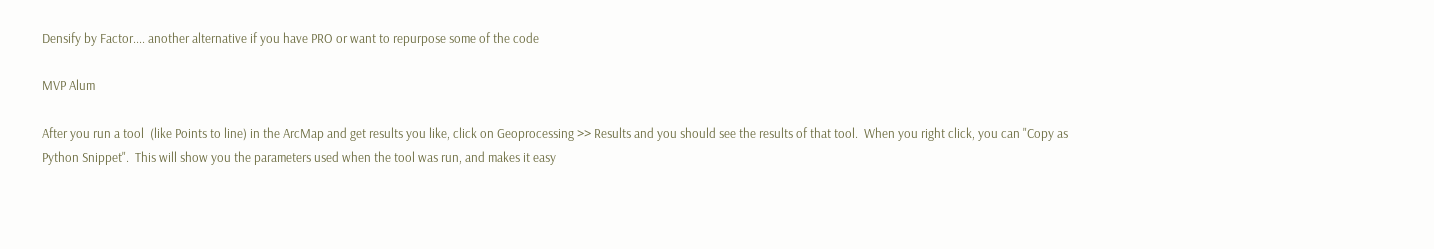Densify by Factor.... another alternative if you have PRO or want to repurpose some of the code

MVP Alum

After you run a tool  (like Points to line) in the ArcMap and get results you like, click on Geoprocessing >> Results and you should see the results of that tool.  When you right click, you can "Copy as Python Snippet".  This will show you the parameters used when the tool was run, and makes it easy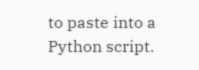to paste into a Python script.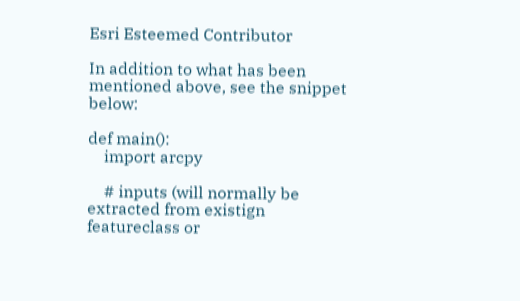Esri Esteemed Contributor

In addition to what has been mentioned above, see the snippet below:

def main():
    import arcpy

    # inputs (will normally be extracted from existign featureclass or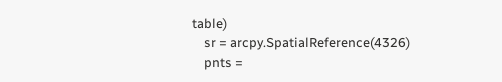table)
    sr = arcpy.SpatialReference(4326)
    pnts =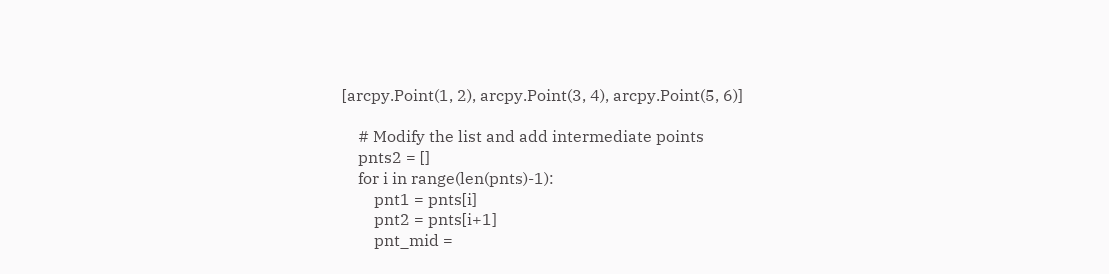[arcpy.Point(1, 2), arcpy.Point(3, 4), arcpy.Point(5, 6)]

    # Modify the list and add intermediate points
    pnts2 = []
    for i in range(len(pnts)-1):
        pnt1 = pnts[i]
        pnt2 = pnts[i+1]
        pnt_mid =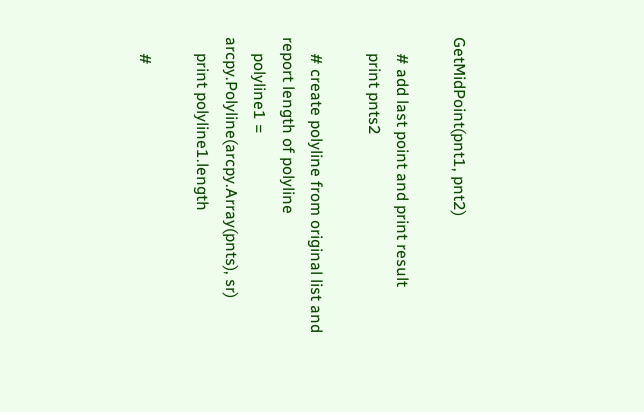GetMidPoint(pnt1, pnt2)

    # add last point and print result
    print pnts2

    # create polyline from original list and report length of polyline
    polyline1 = arcpy.Polyline(arcpy.Array(pnts), sr)
    print polyline1.length

    #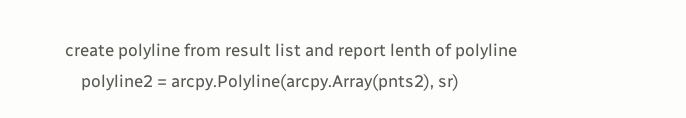create polyline from result list and report lenth of polyline
    polyline2 = arcpy.Polyline(arcpy.Array(pnts2), sr)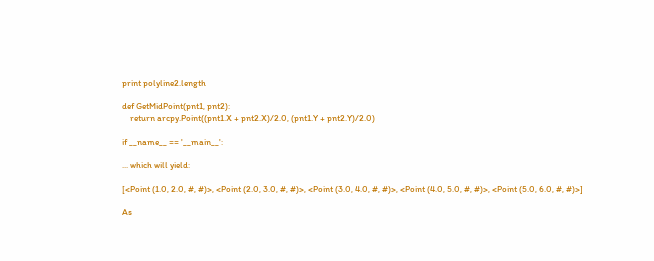print polyline2.length

def GetMidPoint(pnt1, pnt2):
    return arcpy.Point((pnt1.X + pnt2.X)/2.0, (pnt1.Y + pnt2.Y)/2.0)

if __name__ == '__main__':

... which will yield:

[<Point (1.0, 2.0, #, #)>, <Point (2.0, 3.0, #, #)>, <Point (3.0, 4.0, #, #)>, <Point (4.0, 5.0, #, #)>, <Point (5.0, 6.0, #, #)>]

As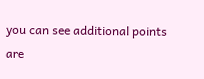you can see additional points are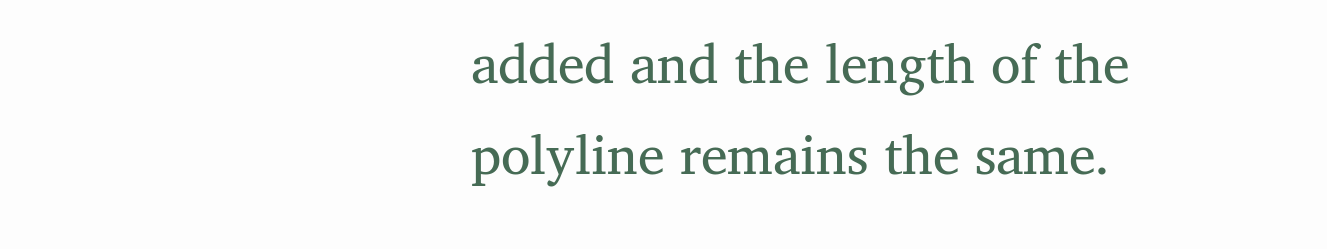added and the length of the polyline remains the same.